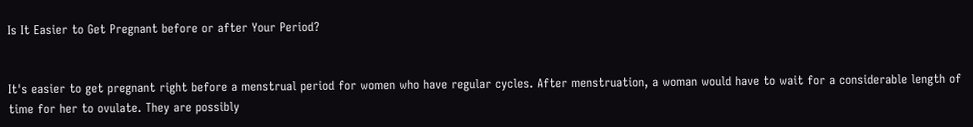Is It Easier to Get Pregnant before or after Your Period?


It's easier to get pregnant right before a menstrual period for women who have regular cycles. After menstruation, a woman would have to wait for a considerable length of time for her to ovulate. They are possibly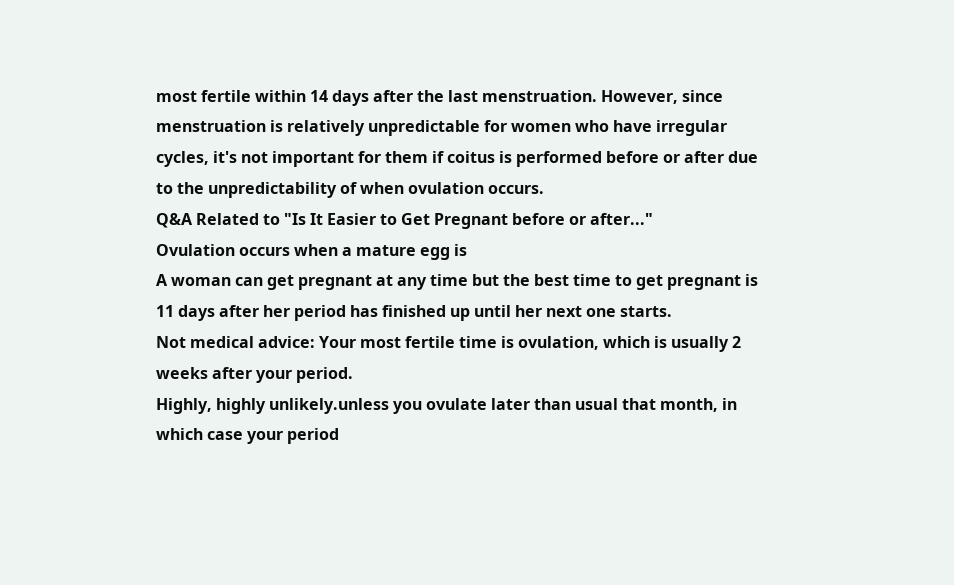most fertile within 14 days after the last menstruation. However, since menstruation is relatively unpredictable for women who have irregular cycles, it's not important for them if coitus is performed before or after due to the unpredictability of when ovulation occurs.
Q&A Related to "Is It Easier to Get Pregnant before or after..."
Ovulation occurs when a mature egg is
A woman can get pregnant at any time but the best time to get pregnant is 11 days after her period has finished up until her next one starts.
Not medical advice: Your most fertile time is ovulation, which is usually 2 weeks after your period.
Highly, highly unlikely.unless you ovulate later than usual that month, in which case your period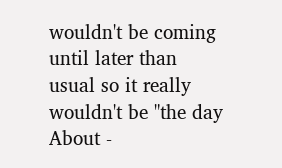wouldn't be coming until later than usual so it really wouldn't be "the day
About -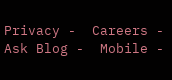Privacy -  Careers -  Ask Blog -  Mobile -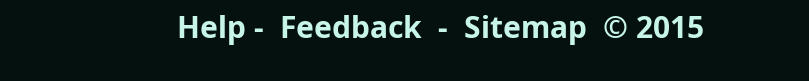Help -  Feedback  -  Sitemap  © 2015